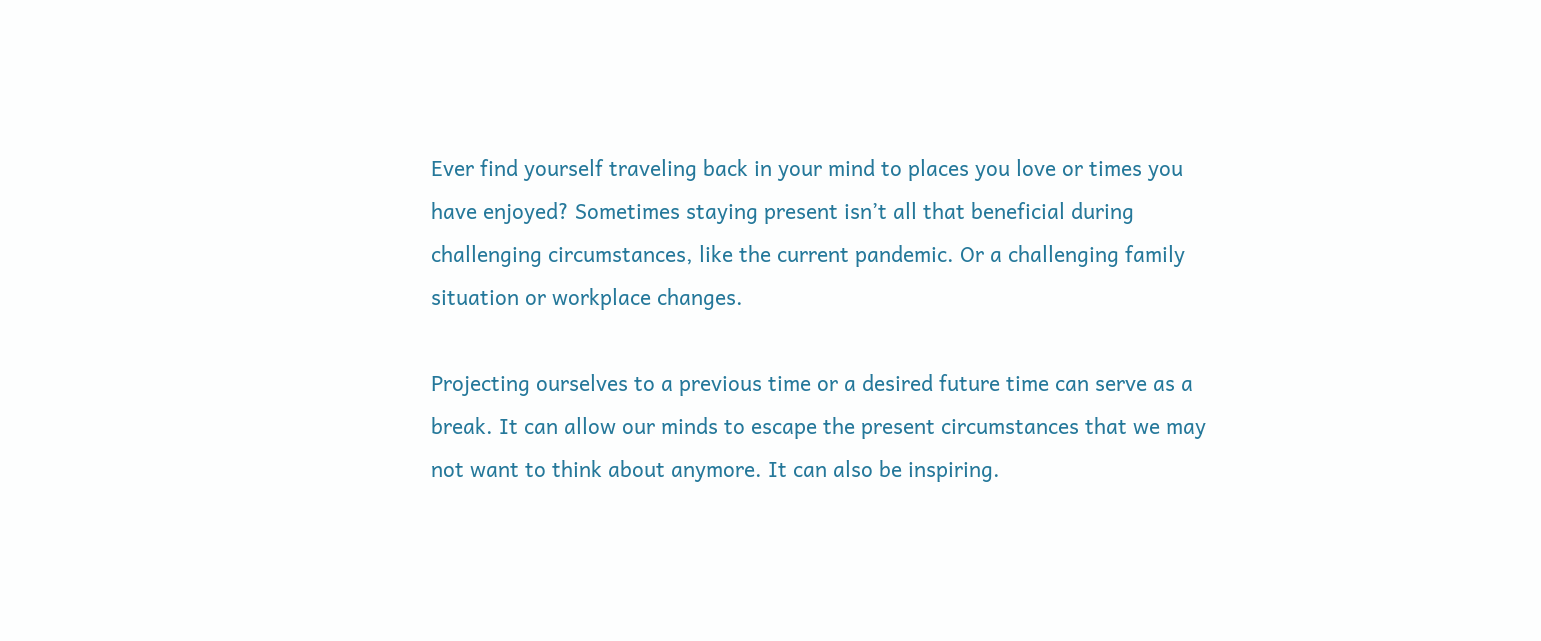Ever find yourself traveling back in your mind to places you love or times you have enjoyed? Sometimes staying present isn’t all that beneficial during challenging circumstances, like the current pandemic. Or a challenging family situation or workplace changes.

Projecting ourselves to a previous time or a desired future time can serve as a break. It can allow our minds to escape the present circumstances that we may not want to think about anymore. It can also be inspiring.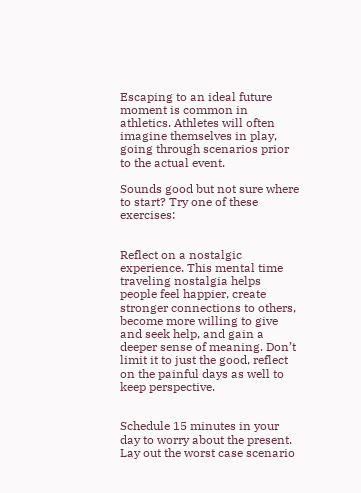Escaping to an ideal future moment is common in athletics. Athletes will often imagine themselves in play, going through scenarios prior to the actual event.

Sounds good but not sure where to start? Try one of these exercises:


Reflect on a nostalgic experience. This mental time traveling nostalgia helps people feel happier, create stronger connections to others, become more willing to give and seek help, and gain a deeper sense of meaning. Don’t limit it to just the good, reflect on the painful days as well to keep perspective.


Schedule 15 minutes in your day to worry about the present. Lay out the worst case scenario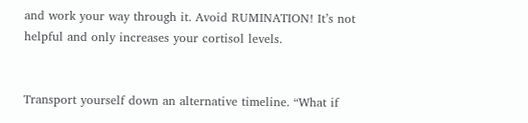and work your way through it. Avoid RUMINATION! It’s not helpful and only increases your cortisol levels.


Transport yourself down an alternative timeline. “What if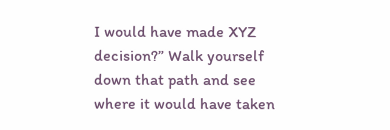I would have made XYZ decision?” Walk yourself down that path and see where it would have taken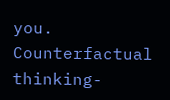you. Counterfactual thinking-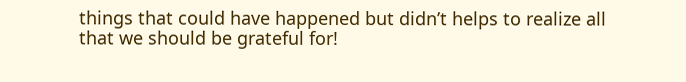things that could have happened but didn’t helps to realize all that we should be grateful for!